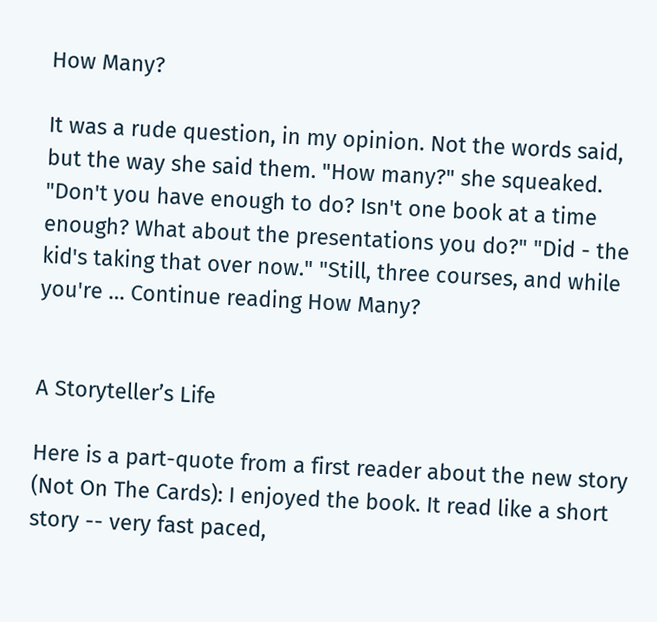How Many?

It was a rude question, in my opinion. Not the words said, but the way she said them. "How many?" she squeaked. "Don't you have enough to do? Isn't one book at a time enough? What about the presentations you do?" "Did - the kid's taking that over now." "Still, three courses, and while you're … Continue reading How Many?


A Storyteller’s Life

Here is a part-quote from a first reader about the new story (Not On The Cards): I enjoyed the book. It read like a short story -- very fast paced,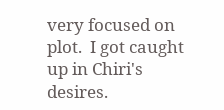very focused on plot.  I got caught up in Chiri's desires.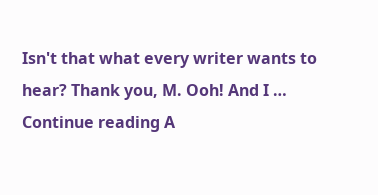Isn't that what every writer wants to hear? Thank you, M. Ooh! And I … Continue reading A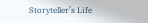Storyteller’s Life